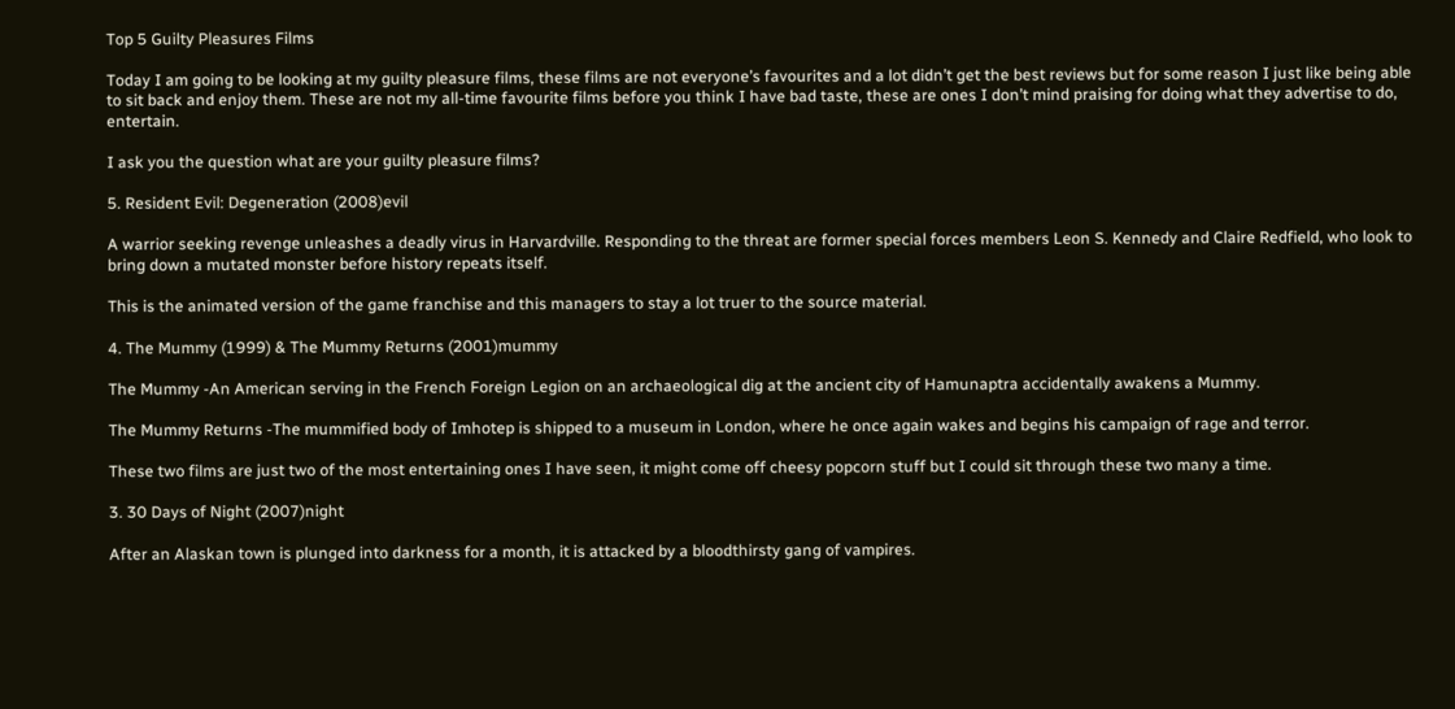Top 5 Guilty Pleasures Films

Today I am going to be looking at my guilty pleasure films, these films are not everyone’s favourites and a lot didn’t get the best reviews but for some reason I just like being able to sit back and enjoy them. These are not my all-time favourite films before you think I have bad taste, these are ones I don’t mind praising for doing what they advertise to do, entertain.

I ask you the question what are your guilty pleasure films?

5. Resident Evil: Degeneration (2008)evil

A warrior seeking revenge unleashes a deadly virus in Harvardville. Responding to the threat are former special forces members Leon S. Kennedy and Claire Redfield, who look to bring down a mutated monster before history repeats itself.

This is the animated version of the game franchise and this managers to stay a lot truer to the source material.

4. The Mummy (1999) & The Mummy Returns (2001)mummy

The Mummy -An American serving in the French Foreign Legion on an archaeological dig at the ancient city of Hamunaptra accidentally awakens a Mummy.

The Mummy Returns -The mummified body of Imhotep is shipped to a museum in London, where he once again wakes and begins his campaign of rage and terror.

These two films are just two of the most entertaining ones I have seen, it might come off cheesy popcorn stuff but I could sit through these two many a time.

3. 30 Days of Night (2007)night

After an Alaskan town is plunged into darkness for a month, it is attacked by a bloodthirsty gang of vampires.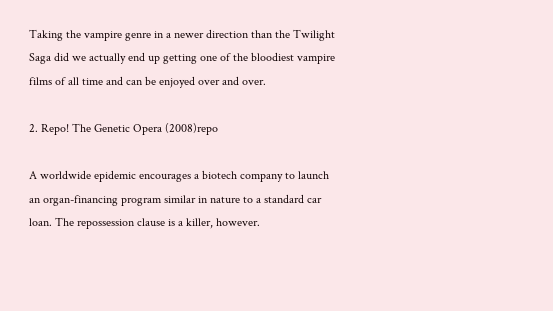Taking the vampire genre in a newer direction than the Twilight Saga did we actually end up getting one of the bloodiest vampire films of all time and can be enjoyed over and over.

2. Repo! The Genetic Opera (2008)repo

A worldwide epidemic encourages a biotech company to launch an organ-financing program similar in nature to a standard car loan. The repossession clause is a killer, however.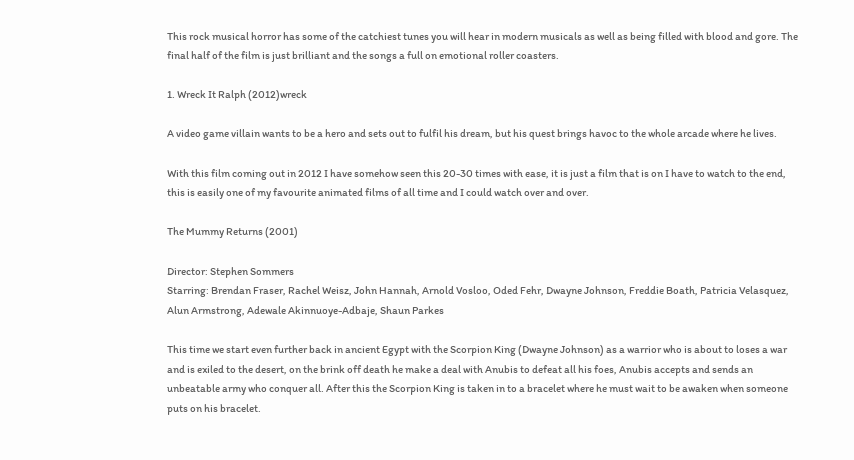This rock musical horror has some of the catchiest tunes you will hear in modern musicals as well as being filled with blood and gore. The final half of the film is just brilliant and the songs a full on emotional roller coasters.

1. Wreck It Ralph (2012)wreck

A video game villain wants to be a hero and sets out to fulfil his dream, but his quest brings havoc to the whole arcade where he lives.

With this film coming out in 2012 I have somehow seen this 20-30 times with ease, it is just a film that is on I have to watch to the end, this is easily one of my favourite animated films of all time and I could watch over and over.

The Mummy Returns (2001)

Director: Stephen Sommers
Starring: Brendan Fraser, Rachel Weisz, John Hannah, Arnold Vosloo, Oded Fehr, Dwayne Johnson, Freddie Boath, Patricia Velasquez, Alun Armstrong, Adewale Akinnuoye-Adbaje, Shaun Parkes

This time we start even further back in ancient Egypt with the Scorpion King (Dwayne Johnson) as a warrior who is about to loses a war and is exiled to the desert, on the brink off death he make a deal with Anubis to defeat all his foes, Anubis accepts and sends an unbeatable army who conquer all. After this the Scorpion King is taken in to a bracelet where he must wait to be awaken when someone puts on his bracelet.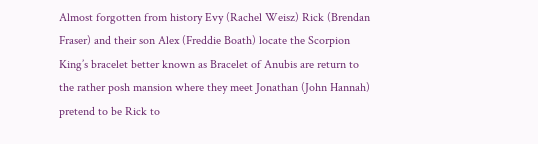Almost forgotten from history Evy (Rachel Weisz) Rick (Brendan Fraser) and their son Alex (Freddie Boath) locate the Scorpion King’s bracelet better known as Bracelet of Anubis are return to the rather posh mansion where they meet Jonathan (John Hannah) pretend to be Rick to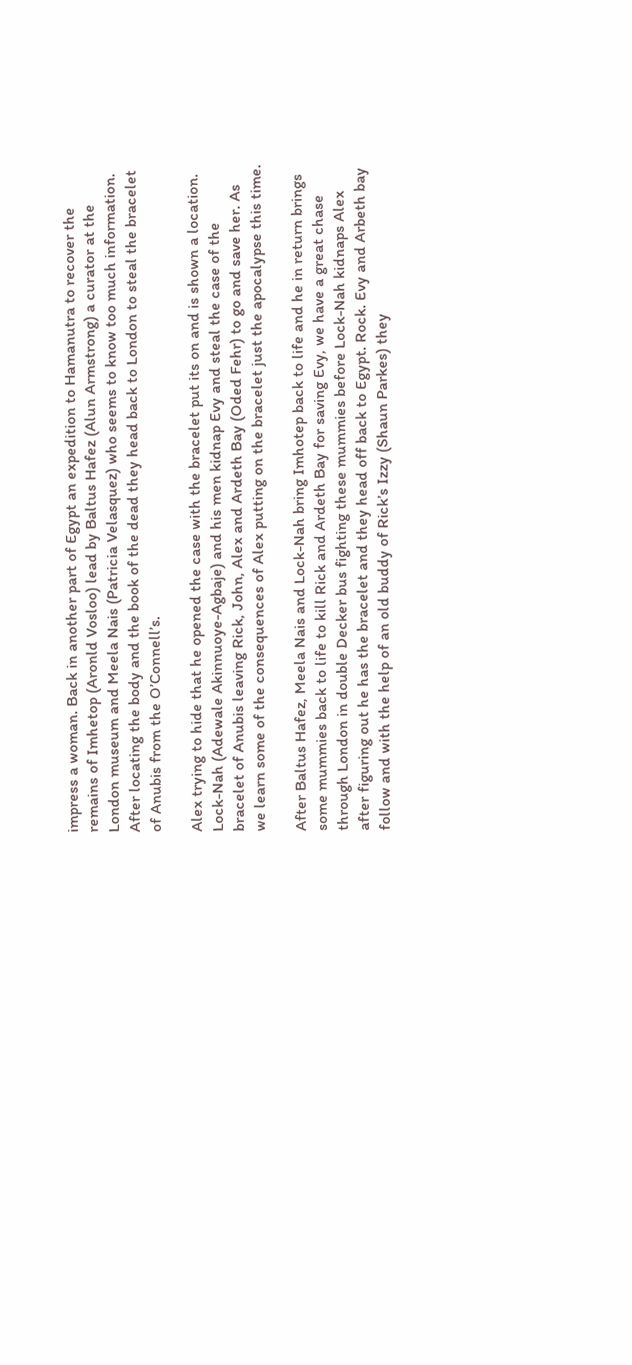impress a woman. Back in another part of Egypt an expedition to Hamanutra to recover the remains of Imhetop (Aronld Vosloo) lead by Baltus Hafez (Alun Armstrong) a curator at the London museum and Meela Nais (Patricia Velasquez) who seems to know too much information. After locating the body and the book of the dead they head back to London to steal the bracelet of Anubis from the O’Connell’s.

Alex trying to hide that he opened the case with the bracelet put its on and is shown a location. Lock-Nah (Adewale Akinnuoye-Agbaje) and his men kidnap Evy and steal the case of the bracelet of Anubis leaving Rick, John, Alex and Ardeth Bay (Oded Fehr) to go and save her. As we learn some of the consequences of Alex putting on the bracelet just the apocalypse this time.

After Baltus Hafez, Meela Nais and Lock-Nah bring Imhotep back to life and he in return brings some mummies back to life to kill Rick and Ardeth Bay for saving Evy, we have a great chase through London in double Decker bus fighting these mummies before Lock-Nah kidnaps Alex after figuring out he has the bracelet and they head off back to Egypt. Rock. Evy and Arbeth bay follow and with the help of an old buddy of Rick’s Izzy (Shaun Parkes) they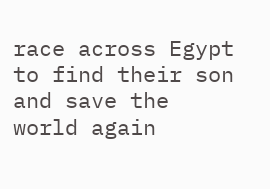race across Egypt to find their son and save the world again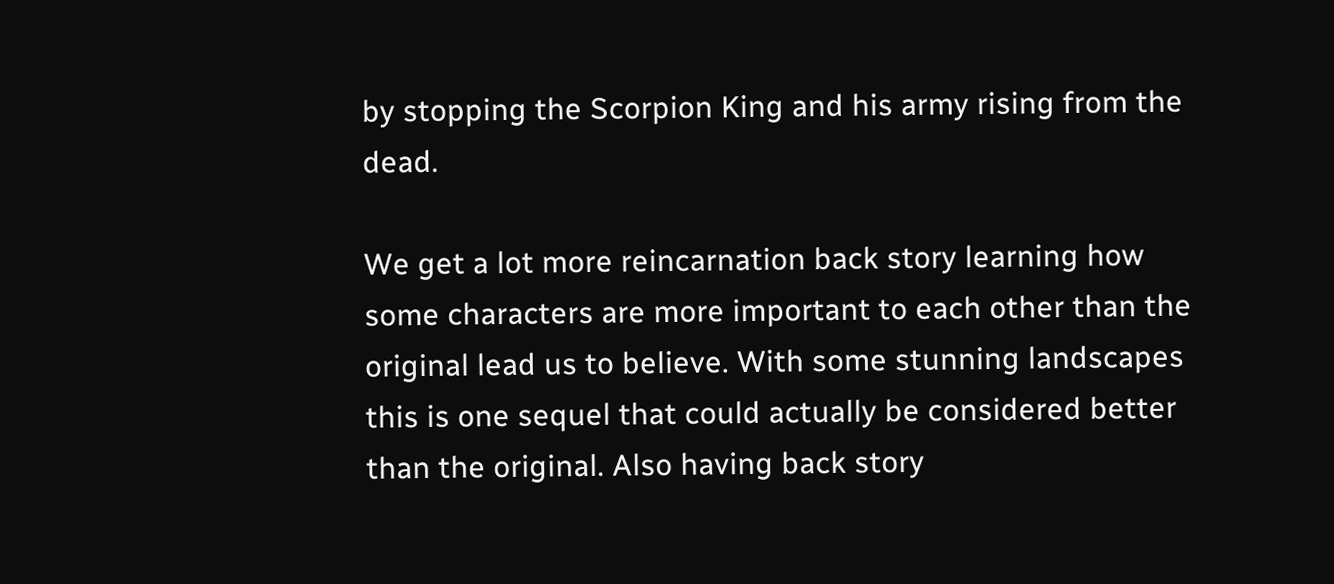by stopping the Scorpion King and his army rising from the dead.

We get a lot more reincarnation back story learning how some characters are more important to each other than the original lead us to believe. With some stunning landscapes this is one sequel that could actually be considered better than the original. Also having back story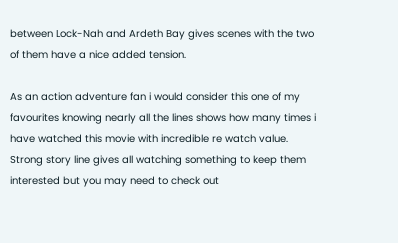between Lock-Nah and Ardeth Bay gives scenes with the two of them have a nice added tension.

As an action adventure fan i would consider this one of my favourites knowing nearly all the lines shows how many times i have watched this movie with incredible re watch value. Strong story line gives all watching something to keep them interested but you may need to check out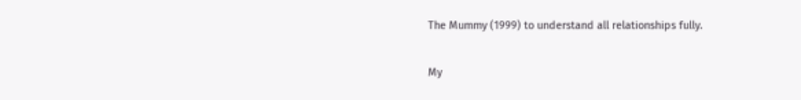The Mummy (1999) to understand all relationships fully.

My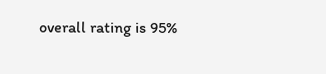overall rating is 95%